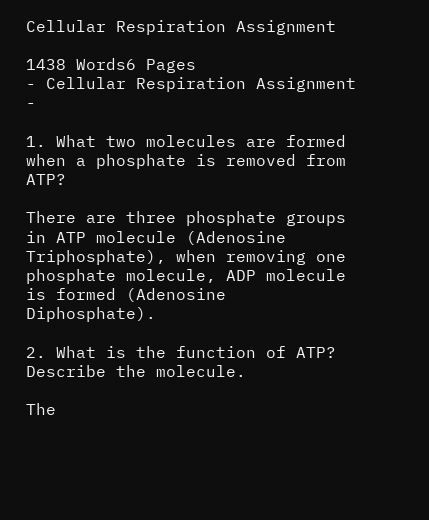Cellular Respiration Assignment

1438 Words6 Pages
- Cellular Respiration Assignment -

1. What two molecules are formed when a phosphate is removed from ATP?

There are three phosphate groups in ATP molecule (Adenosine Triphosphate), when removing one phosphate molecule, ADP molecule is formed (Adenosine Diphosphate).

2. What is the function of ATP? Describe the molecule.

The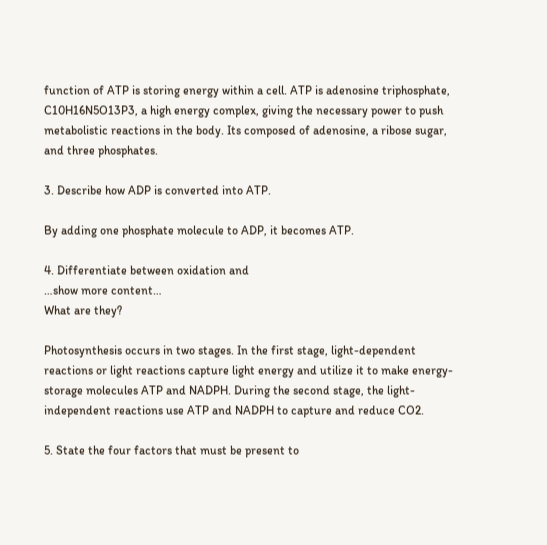function of ATP is storing energy within a cell. ATP is adenosine triphosphate, C10H16N5O13P3, a high energy complex, giving the necessary power to push metabolistic reactions in the body. Its composed of adenosine, a ribose sugar, and three phosphates.

3. Describe how ADP is converted into ATP.

By adding one phosphate molecule to ADP, it becomes ATP.

4. Differentiate between oxidation and
…show more content…
What are they?

Photosynthesis occurs in two stages. In the first stage, light-dependent reactions or light reactions capture light energy and utilize it to make energy-storage molecules ATP and NADPH. During the second stage, the light-independent reactions use ATP and NADPH to capture and reduce CO2.

5. State the four factors that must be present to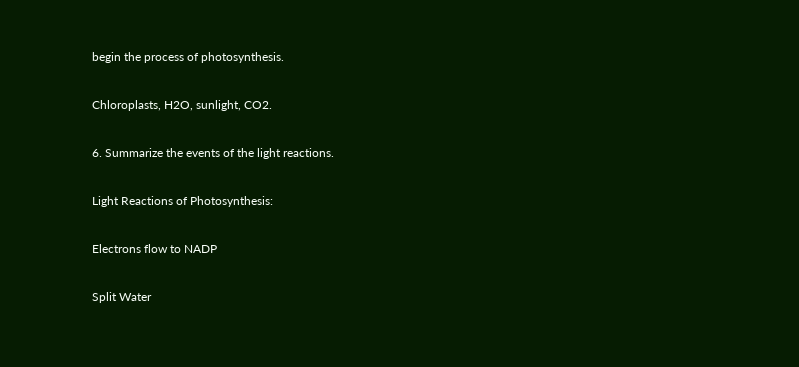begin the process of photosynthesis.

Chloroplasts, H2O, sunlight, CO2.

6. Summarize the events of the light reactions.

Light Reactions of Photosynthesis:

Electrons flow to NADP

Split Water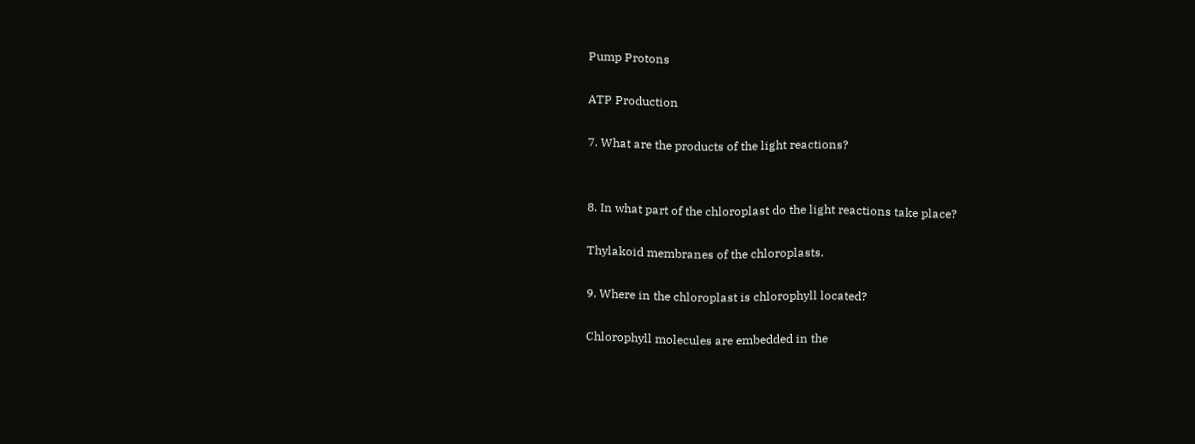Pump Protons

ATP Production

7. What are the products of the light reactions?


8. In what part of the chloroplast do the light reactions take place?

Thylakoid membranes of the chloroplasts.

9. Where in the chloroplast is chlorophyll located?

Chlorophyll molecules are embedded in the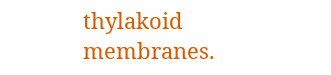thylakoid membranes.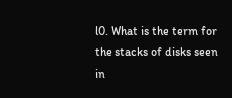l0. What is the term for the stacks of disks seen in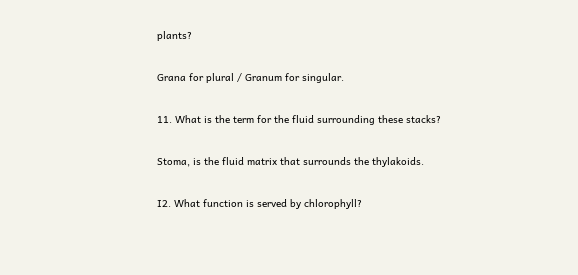plants?

Grana for plural / Granum for singular.

11. What is the term for the fluid surrounding these stacks?

Stoma, is the fluid matrix that surrounds the thylakoids.

I2. What function is served by chlorophyll?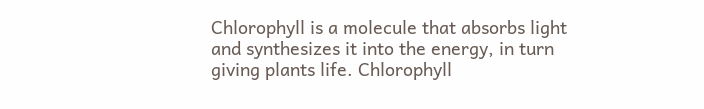Chlorophyll is a molecule that absorbs light and synthesizes it into the energy, in turn giving plants life. Chlorophyll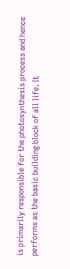is primarily responsible for the photosynthesis process and hence performs as the basic building block of all life. It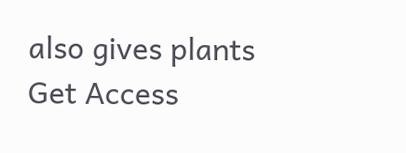also gives plants
Get Access